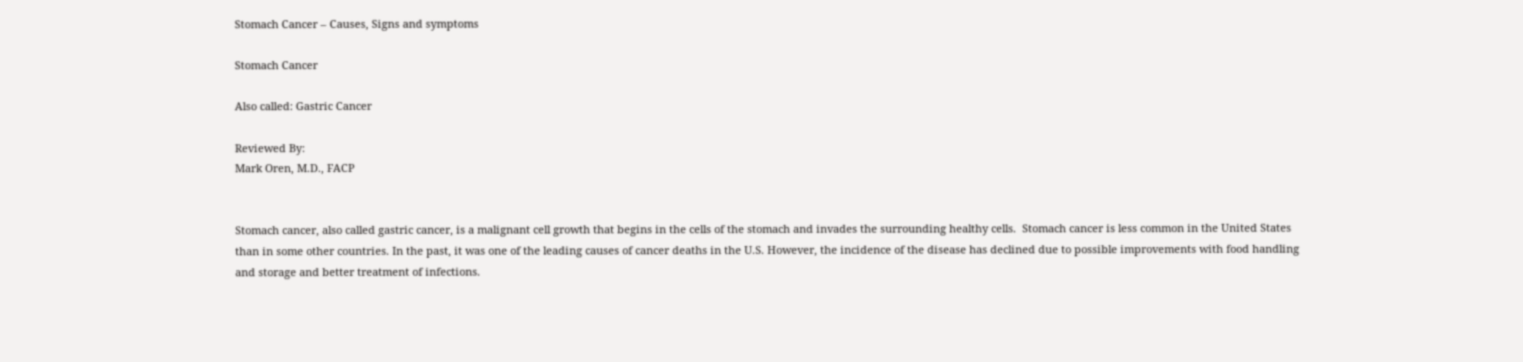Stomach Cancer – Causes, Signs and symptoms

Stomach Cancer

Also called: Gastric Cancer

Reviewed By:
Mark Oren, M.D., FACP


Stomach cancer, also called gastric cancer, is a malignant cell growth that begins in the cells of the stomach and invades the surrounding healthy cells.  Stomach cancer is less common in the United States than in some other countries. In the past, it was one of the leading causes of cancer deaths in the U.S. However, the incidence of the disease has declined due to possible improvements with food handling and storage and better treatment of infections.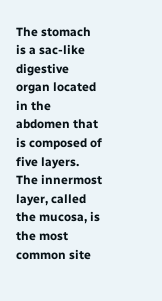The stomach is a sac-like digestive organ located in the abdomen that is composed of five layers.  The innermost layer, called the mucosa, is the most common site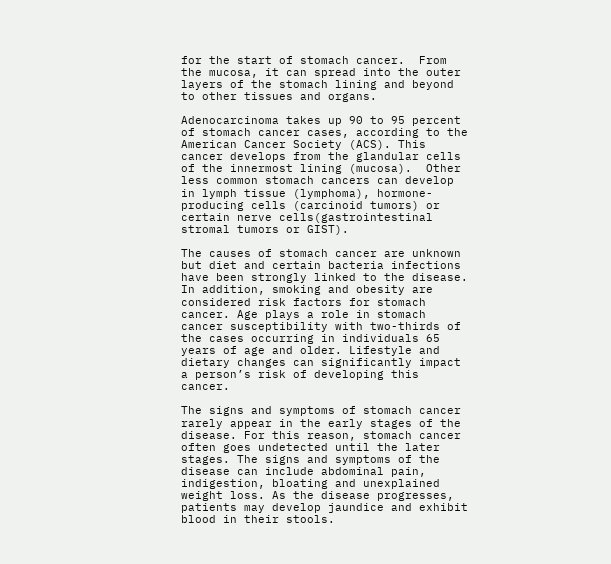for the start of stomach cancer.  From the mucosa, it can spread into the outer layers of the stomach lining and beyond to other tissues and organs.

Adenocarcinoma takes up 90 to 95 percent of stomach cancer cases, according to the American Cancer Society (ACS). This cancer develops from the glandular cells of the innermost lining (mucosa).  Other less common stomach cancers can develop in lymph tissue (lymphoma), hormone-producing cells (carcinoid tumors) or certain nerve cells(gastrointestinal stromal tumors or GIST).

The causes of stomach cancer are unknown but diet and certain bacteria infections have been strongly linked to the disease. In addition, smoking and obesity are considered risk factors for stomach cancer. Age plays a role in stomach cancer susceptibility with two-thirds of the cases occurring in individuals 65 years of age and older. Lifestyle and dietary changes can significantly impact a person’s risk of developing this cancer.

The signs and symptoms of stomach cancer rarely appear in the early stages of the disease. For this reason, stomach cancer often goes undetected until the later stages. The signs and symptoms of the disease can include abdominal pain, indigestion, bloating and unexplained weight loss. As the disease progresses, patients may develop jaundice and exhibit blood in their stools.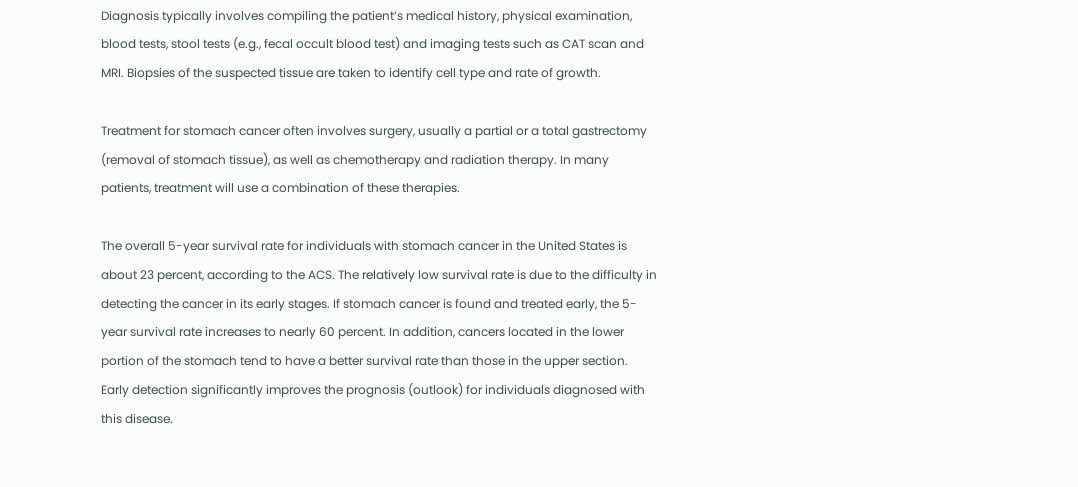Diagnosis typically involves compiling the patient’s medical history, physical examination, blood tests, stool tests (e.g., fecal occult blood test) and imaging tests such as CAT scan and MRI. Biopsies of the suspected tissue are taken to identify cell type and rate of growth.

Treatment for stomach cancer often involves surgery, usually a partial or a total gastrectomy (removal of stomach tissue), as well as chemotherapy and radiation therapy. In many patients, treatment will use a combination of these therapies.

The overall 5-year survival rate for individuals with stomach cancer in the United States is about 23 percent, according to the ACS. The relatively low survival rate is due to the difficulty in detecting the cancer in its early stages. If stomach cancer is found and treated early, the 5-year survival rate increases to nearly 60 percent. In addition, cancers located in the lower portion of the stomach tend to have a better survival rate than those in the upper section. Early detection significantly improves the prognosis (outlook) for individuals diagnosed with this disease.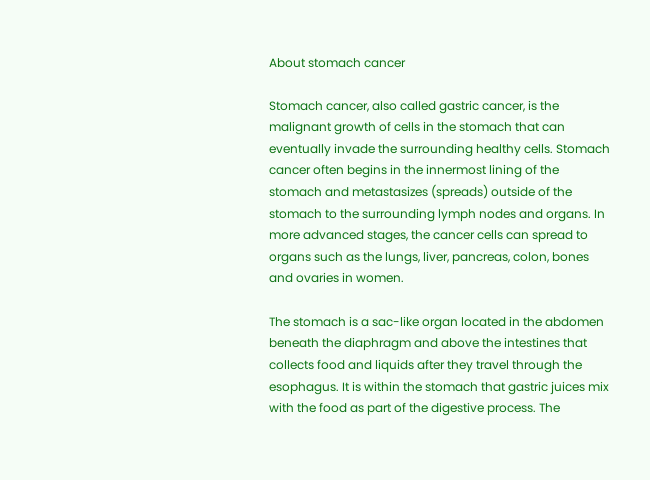About stomach cancer

Stomach cancer, also called gastric cancer, is the malignant growth of cells in the stomach that can eventually invade the surrounding healthy cells. Stomach cancer often begins in the innermost lining of the stomach and metastasizes (spreads) outside of the stomach to the surrounding lymph nodes and organs. In more advanced stages, the cancer cells can spread to organs such as the lungs, liver, pancreas, colon, bones and ovaries in women.

The stomach is a sac-like organ located in the abdomen beneath the diaphragm and above the intestines that collects food and liquids after they travel through the esophagus. It is within the stomach that gastric juices mix with the food as part of the digestive process. The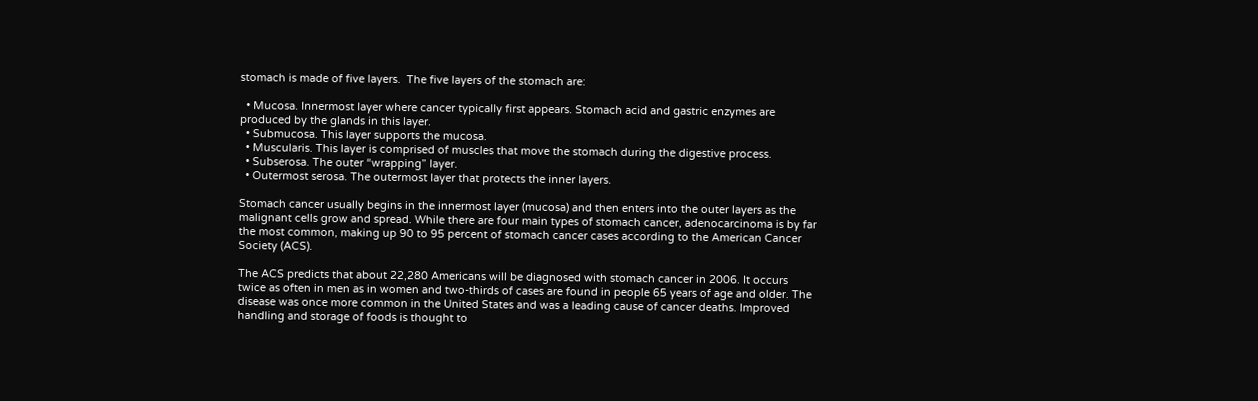stomach is made of five layers.  The five layers of the stomach are:

  • Mucosa. Innermost layer where cancer typically first appears. Stomach acid and gastric enzymes are produced by the glands in this layer.
  • Submucosa. This layer supports the mucosa.
  • Muscularis. This layer is comprised of muscles that move the stomach during the digestive process.
  • Subserosa. The outer “wrapping” layer.
  • Outermost serosa. The outermost layer that protects the inner layers.

Stomach cancer usually begins in the innermost layer (mucosa) and then enters into the outer layers as the malignant cells grow and spread. While there are four main types of stomach cancer, adenocarcinoma is by far the most common, making up 90 to 95 percent of stomach cancer cases according to the American Cancer Society (ACS).

The ACS predicts that about 22,280 Americans will be diagnosed with stomach cancer in 2006. It occurs twice as often in men as in women and two-thirds of cases are found in people 65 years of age and older. The disease was once more common in the United States and was a leading cause of cancer deaths. Improved handling and storage of foods is thought to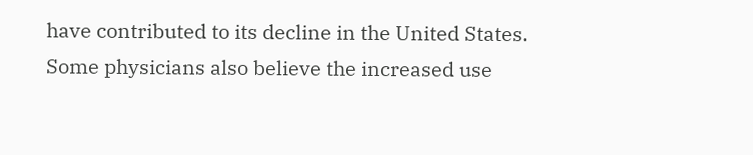have contributed to its decline in the United States. Some physicians also believe the increased use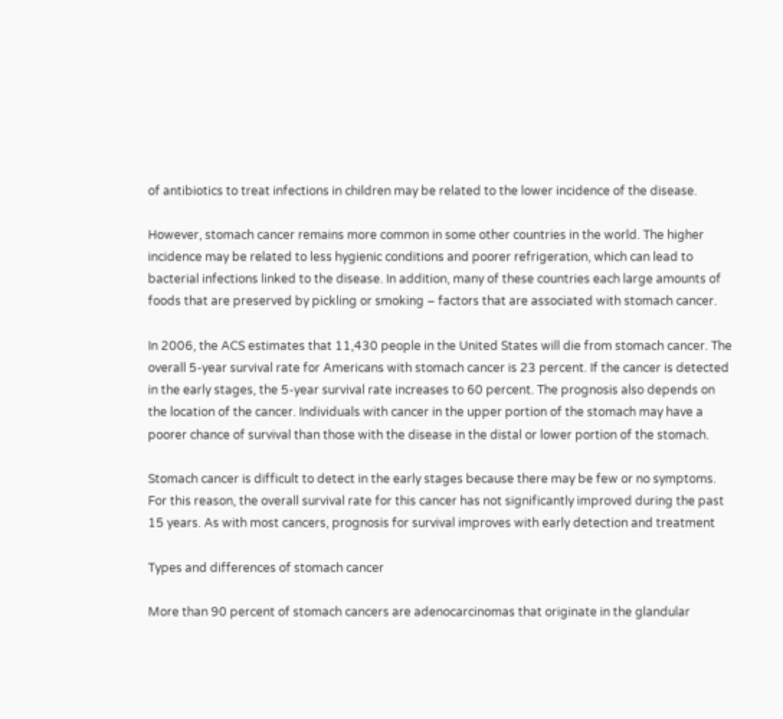of antibiotics to treat infections in children may be related to the lower incidence of the disease.

However, stomach cancer remains more common in some other countries in the world. The higher incidence may be related to less hygienic conditions and poorer refrigeration, which can lead to bacterial infections linked to the disease. In addition, many of these countries each large amounts of foods that are preserved by pickling or smoking – factors that are associated with stomach cancer.

In 2006, the ACS estimates that 11,430 people in the United States will die from stomach cancer. The overall 5-year survival rate for Americans with stomach cancer is 23 percent. If the cancer is detected in the early stages, the 5-year survival rate increases to 60 percent. The prognosis also depends on the location of the cancer. Individuals with cancer in the upper portion of the stomach may have a poorer chance of survival than those with the disease in the distal or lower portion of the stomach.

Stomach cancer is difficult to detect in the early stages because there may be few or no symptoms. For this reason, the overall survival rate for this cancer has not significantly improved during the past 15 years. As with most cancers, prognosis for survival improves with early detection and treatment

Types and differences of stomach cancer

More than 90 percent of stomach cancers are adenocarcinomas that originate in the glandular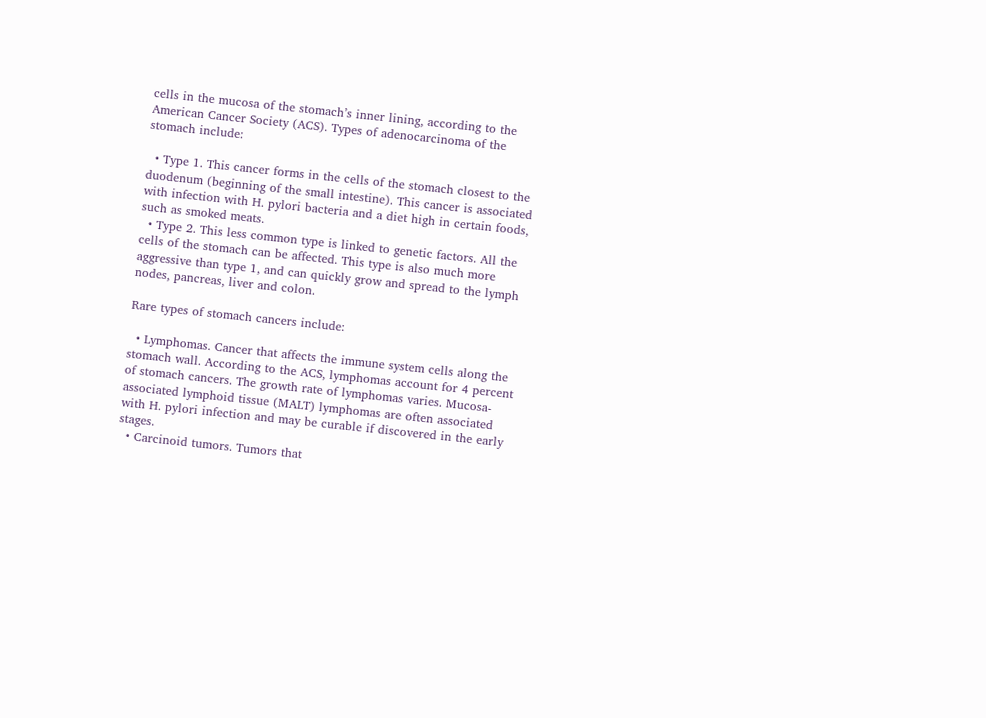cells in the mucosa of the stomach’s inner lining, according to the American Cancer Society (ACS). Types of adenocarcinoma of the stomach include:

  • Type 1. This cancer forms in the cells of the stomach closest to the duodenum (beginning of the small intestine). This cancer is associated with infection with H. pylori bacteria and a diet high in certain foods, such as smoked meats.
  • Type 2. This less common type is linked to genetic factors. All the cells of the stomach can be affected. This type is also much more aggressive than type 1, and can quickly grow and spread to the lymph nodes, pancreas, liver and colon.

Rare types of stomach cancers include:

  • Lymphomas. Cancer that affects the immune system cells along the stomach wall. According to the ACS, lymphomas account for 4 percent of stomach cancers. The growth rate of lymphomas varies. Mucosa-associated lymphoid tissue (MALT) lymphomas are often associated with H. pylori infection and may be curable if discovered in the early stages.
  • Carcinoid tumors. Tumors that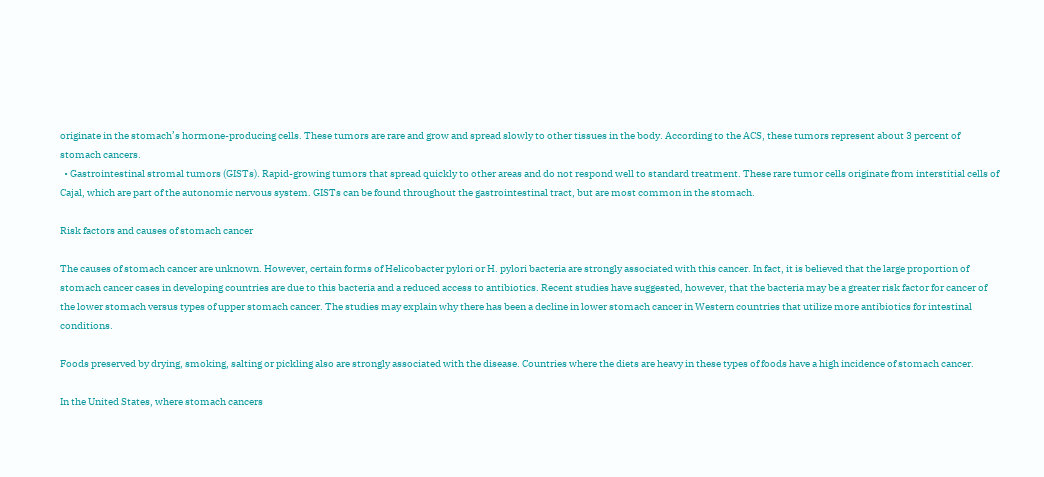originate in the stomach’s hormone-producing cells. These tumors are rare and grow and spread slowly to other tissues in the body. According to the ACS, these tumors represent about 3 percent of stomach cancers.
  • Gastrointestinal stromal tumors (GISTs). Rapid-growing tumors that spread quickly to other areas and do not respond well to standard treatment. These rare tumor cells originate from interstitial cells of Cajal, which are part of the autonomic nervous system. GISTs can be found throughout the gastrointestinal tract, but are most common in the stomach.

Risk factors and causes of stomach cancer

The causes of stomach cancer are unknown. However, certain forms of Helicobacter pylori or H. pylori bacteria are strongly associated with this cancer. In fact, it is believed that the large proportion of stomach cancer cases in developing countries are due to this bacteria and a reduced access to antibiotics. Recent studies have suggested, however, that the bacteria may be a greater risk factor for cancer of the lower stomach versus types of upper stomach cancer. The studies may explain why there has been a decline in lower stomach cancer in Western countries that utilize more antibiotics for intestinal conditions.

Foods preserved by drying, smoking, salting or pickling also are strongly associated with the disease. Countries where the diets are heavy in these types of foods have a high incidence of stomach cancer.

In the United States, where stomach cancers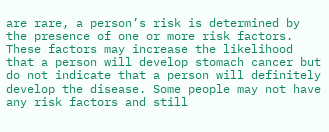are rare, a person’s risk is determined by the presence of one or more risk factors. These factors may increase the likelihood that a person will develop stomach cancer but do not indicate that a person will definitely develop the disease. Some people may not have any risk factors and still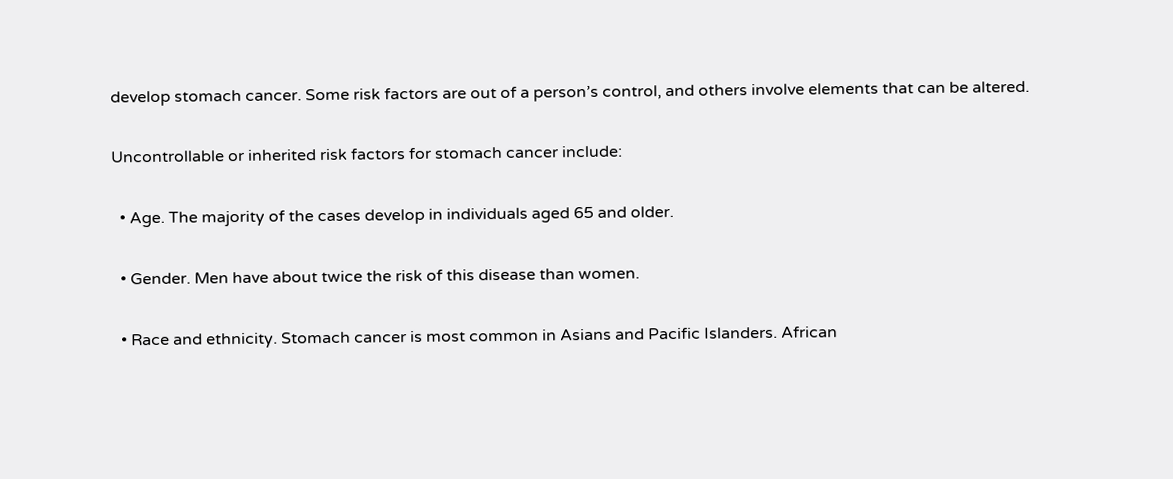develop stomach cancer. Some risk factors are out of a person’s control, and others involve elements that can be altered.

Uncontrollable or inherited risk factors for stomach cancer include:

  • Age. The majority of the cases develop in individuals aged 65 and older.

  • Gender. Men have about twice the risk of this disease than women.

  • Race and ethnicity. Stomach cancer is most common in Asians and Pacific Islanders. African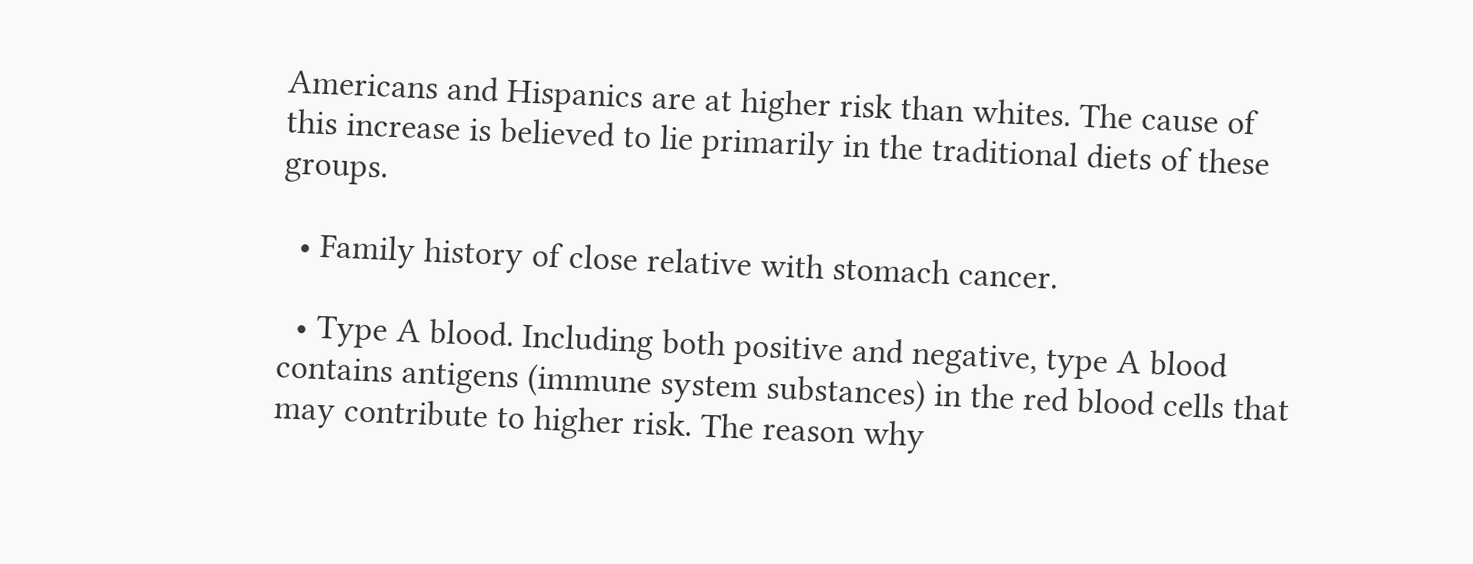Americans and Hispanics are at higher risk than whites. The cause of this increase is believed to lie primarily in the traditional diets of these groups.

  • Family history of close relative with stomach cancer.

  • Type A blood. Including both positive and negative, type A blood contains antigens (immune system substances) in the red blood cells that may contribute to higher risk. The reason why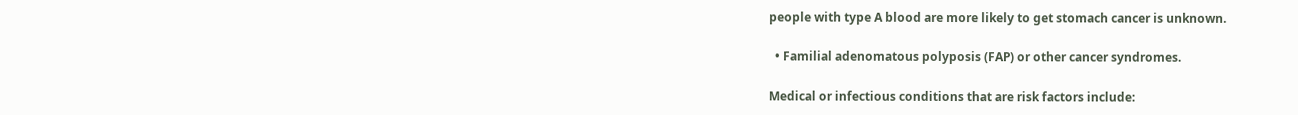people with type A blood are more likely to get stomach cancer is unknown.

  • Familial adenomatous polyposis (FAP) or other cancer syndromes.

Medical or infectious conditions that are risk factors include: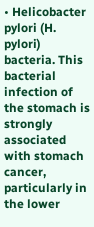• Helicobacter pylori (H. pylori) bacteria. This bacterial infection of the stomach is strongly associated with stomach cancer, particularly in the lower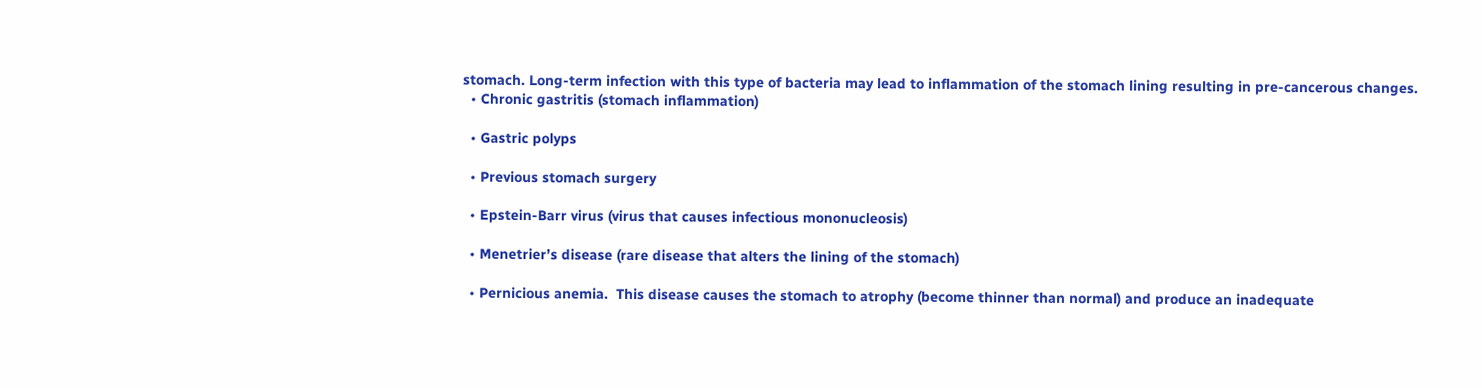stomach. Long-term infection with this type of bacteria may lead to inflammation of the stomach lining resulting in pre-cancerous changes.
  • Chronic gastritis (stomach inflammation)

  • Gastric polyps

  • Previous stomach surgery

  • Epstein-Barr virus (virus that causes infectious mononucleosis)

  • Menetrier’s disease (rare disease that alters the lining of the stomach)

  • Pernicious anemia.  This disease causes the stomach to atrophy (become thinner than normal) and produce an inadequate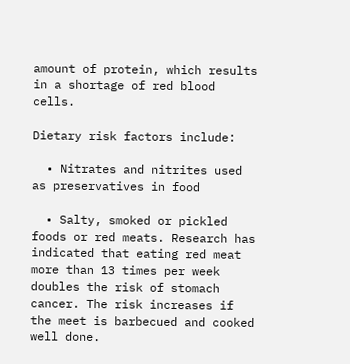amount of protein, which results in a shortage of red blood cells.

Dietary risk factors include:

  • Nitrates and nitrites used as preservatives in food

  • Salty, smoked or pickled foods or red meats. Research has indicated that eating red meat more than 13 times per week doubles the risk of stomach cancer. The risk increases if the meet is barbecued and cooked well done.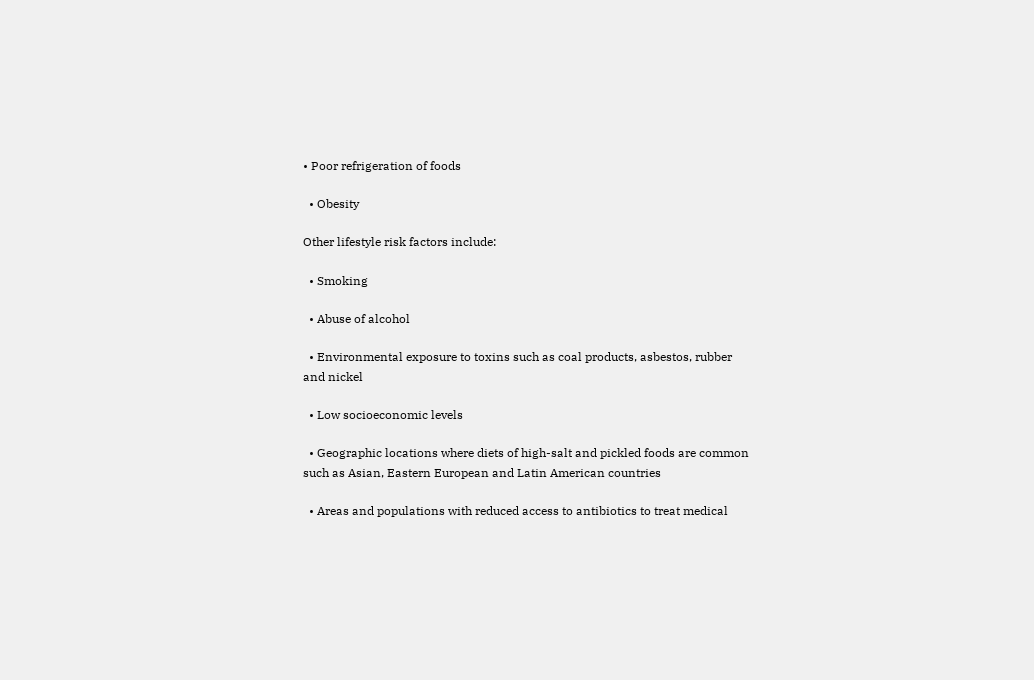• Poor refrigeration of foods

  • Obesity

Other lifestyle risk factors include:

  • Smoking

  • Abuse of alcohol

  • Environmental exposure to toxins such as coal products, asbestos, rubber and nickel

  • Low socioeconomic levels

  • Geographic locations where diets of high-salt and pickled foods are common such as Asian, Eastern European and Latin American countries

  • Areas and populations with reduced access to antibiotics to treat medical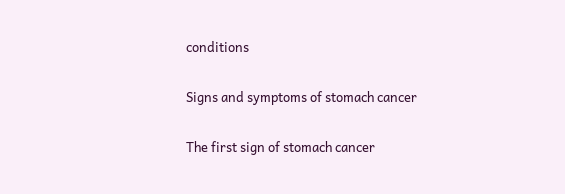conditions

Signs and symptoms of stomach cancer

The first sign of stomach cancer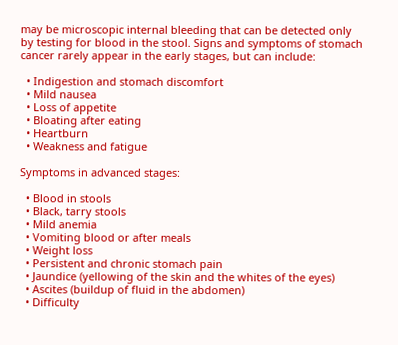may be microscopic internal bleeding that can be detected only by testing for blood in the stool. Signs and symptoms of stomach cancer rarely appear in the early stages, but can include:

  • Indigestion and stomach discomfort
  • Mild nausea
  • Loss of appetite
  • Bloating after eating
  • Heartburn
  • Weakness and fatigue

Symptoms in advanced stages:

  • Blood in stools
  • Black, tarry stools
  • Mild anemia
  • Vomiting blood or after meals
  • Weight loss
  • Persistent and chronic stomach pain
  • Jaundice (yellowing of the skin and the whites of the eyes)
  • Ascites (buildup of fluid in the abdomen)
  • Difficulty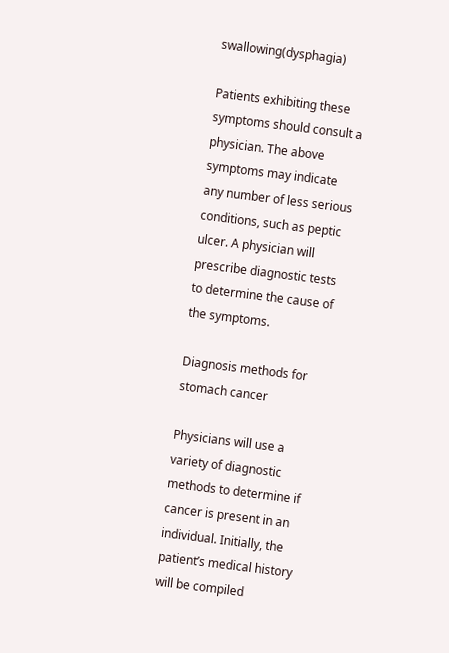swallowing(dysphagia)

Patients exhibiting these symptoms should consult a physician. The above symptoms may indicate any number of less serious conditions, such as peptic ulcer. A physician will prescribe diagnostic tests to determine the cause of the symptoms.

Diagnosis methods for stomach cancer

Physicians will use a variety of diagnostic methods to determine if cancer is present in an individual. Initially, the patient’s medical history will be compiled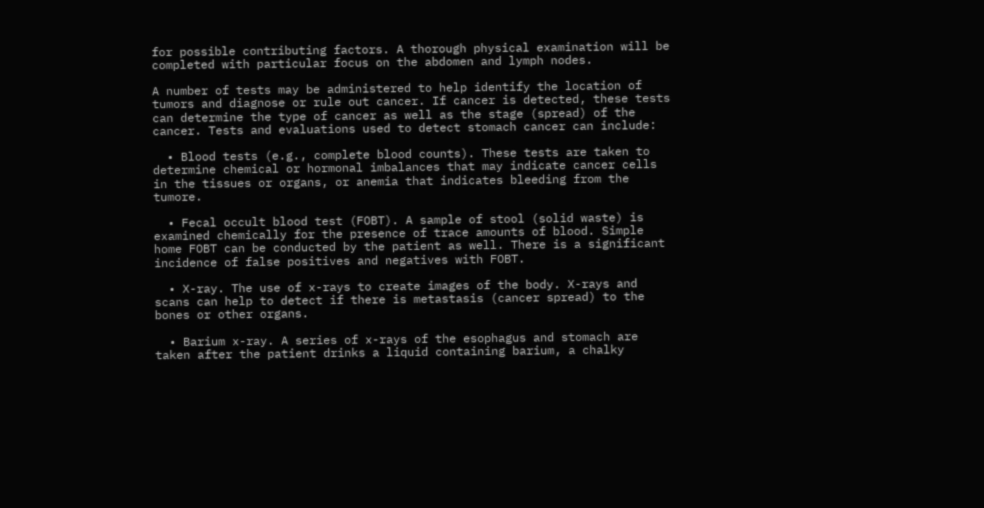for possible contributing factors. A thorough physical examination will be completed with particular focus on the abdomen and lymph nodes.

A number of tests may be administered to help identify the location of tumors and diagnose or rule out cancer. If cancer is detected, these tests can determine the type of cancer as well as the stage (spread) of the cancer. Tests and evaluations used to detect stomach cancer can include:

  • Blood tests (e.g., complete blood counts). These tests are taken to determine chemical or hormonal imbalances that may indicate cancer cells in the tissues or organs, or anemia that indicates bleeding from the tumore.

  • Fecal occult blood test (FOBT). A sample of stool (solid waste) is examined chemically for the presence of trace amounts of blood. Simple home FOBT can be conducted by the patient as well. There is a significant incidence of false positives and negatives with FOBT.

  • X-ray. The use of x-rays to create images of the body. X-rays and scans can help to detect if there is metastasis (cancer spread) to the bones or other organs.

  • Barium x-ray. A series of x-rays of the esophagus and stomach are taken after the patient drinks a liquid containing barium, a chalky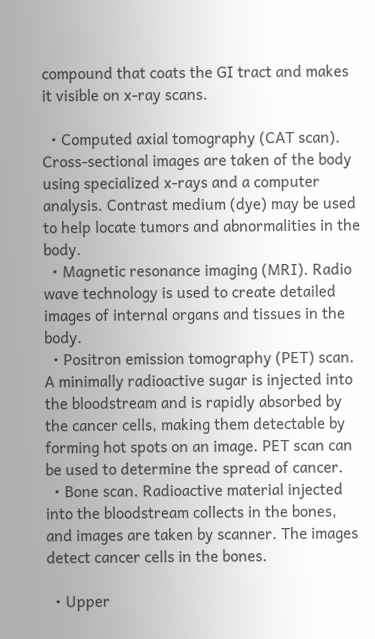compound that coats the GI tract and makes it visible on x-ray scans.

  • Computed axial tomography (CAT scan). Cross-sectional images are taken of the body using specialized x-rays and a computer analysis. Contrast medium (dye) may be used to help locate tumors and abnormalities in the body.
  • Magnetic resonance imaging (MRI). Radio wave technology is used to create detailed images of internal organs and tissues in the body.
  • Positron emission tomography (PET) scan. A minimally radioactive sugar is injected into the bloodstream and is rapidly absorbed by the cancer cells, making them detectable by forming hot spots on an image. PET scan can be used to determine the spread of cancer.
  • Bone scan. Radioactive material injected into the bloodstream collects in the bones, and images are taken by scanner. The images detect cancer cells in the bones.

  • Upper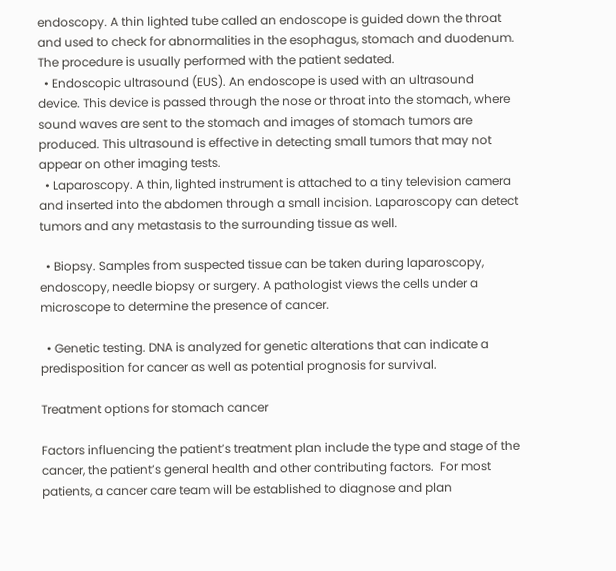endoscopy. A thin lighted tube called an endoscope is guided down the throat and used to check for abnormalities in the esophagus, stomach and duodenum.  The procedure is usually performed with the patient sedated.
  • Endoscopic ultrasound (EUS). An endoscope is used with an ultrasound device. This device is passed through the nose or throat into the stomach, where sound waves are sent to the stomach and images of stomach tumors are produced. This ultrasound is effective in detecting small tumors that may not appear on other imaging tests.
  • Laparoscopy. A thin, lighted instrument is attached to a tiny television camera and inserted into the abdomen through a small incision. Laparoscopy can detect tumors and any metastasis to the surrounding tissue as well.

  • Biopsy. Samples from suspected tissue can be taken during laparoscopy, endoscopy, needle biopsy or surgery. A pathologist views the cells under a microscope to determine the presence of cancer.

  • Genetic testing. DNA is analyzed for genetic alterations that can indicate a predisposition for cancer as well as potential prognosis for survival.

Treatment options for stomach cancer

Factors influencing the patient’s treatment plan include the type and stage of the cancer, the patient’s general health and other contributing factors.  For most patients, a cancer care team will be established to diagnose and plan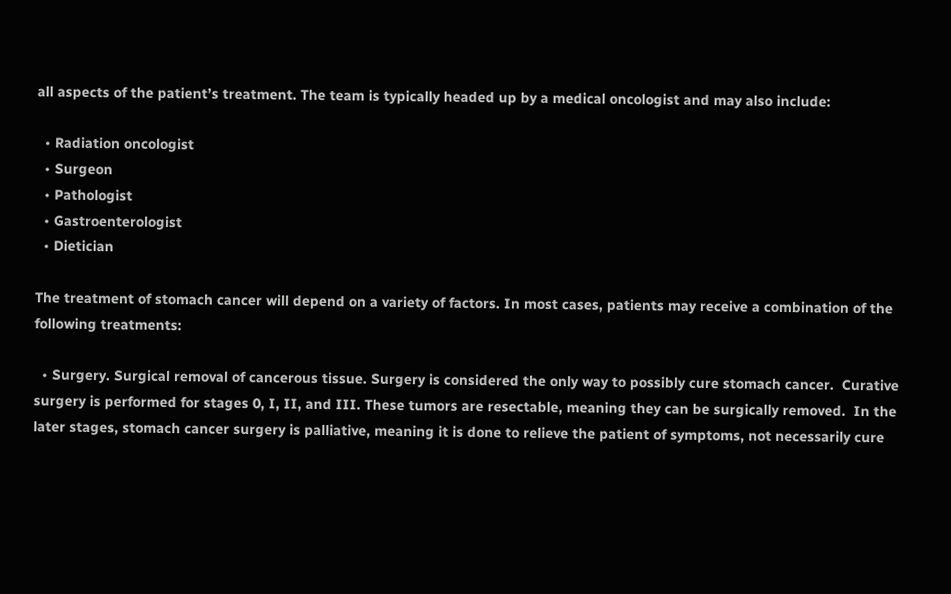all aspects of the patient’s treatment. The team is typically headed up by a medical oncologist and may also include:

  • Radiation oncologist
  • Surgeon
  • Pathologist
  • Gastroenterologist
  • Dietician

The treatment of stomach cancer will depend on a variety of factors. In most cases, patients may receive a combination of the following treatments:

  • Surgery. Surgical removal of cancerous tissue. Surgery is considered the only way to possibly cure stomach cancer.  Curative surgery is performed for stages 0, I, II, and III. These tumors are resectable, meaning they can be surgically removed.  In the later stages, stomach cancer surgery is palliative, meaning it is done to relieve the patient of symptoms, not necessarily cure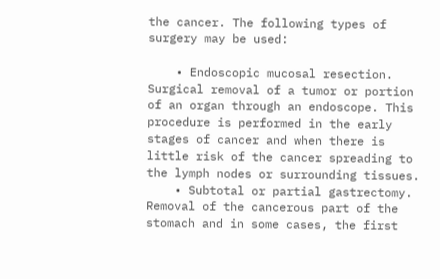the cancer. The following types of surgery may be used:

    • Endoscopic mucosal resection. Surgical removal of a tumor or portion of an organ through an endoscope. This procedure is performed in the early stages of cancer and when there is little risk of the cancer spreading to the lymph nodes or surrounding tissues.
    • Subtotal or partial gastrectomy. Removal of the cancerous part of the stomach and in some cases, the first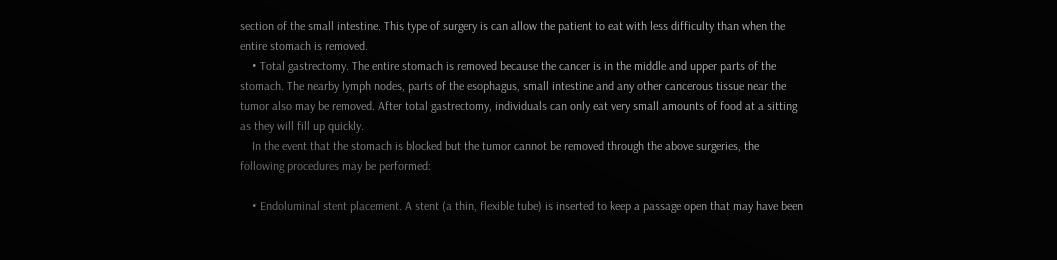section of the small intestine. This type of surgery is can allow the patient to eat with less difficulty than when the entire stomach is removed.
    • Total gastrectomy. The entire stomach is removed because the cancer is in the middle and upper parts of the stomach. The nearby lymph nodes, parts of the esophagus, small intestine and any other cancerous tissue near the tumor also may be removed. After total gastrectomy, individuals can only eat very small amounts of food at a sitting as they will fill up quickly.
    In the event that the stomach is blocked but the tumor cannot be removed through the above surgeries, the following procedures may be performed:

    • Endoluminal stent placement. A stent (a thin, flexible tube) is inserted to keep a passage open that may have been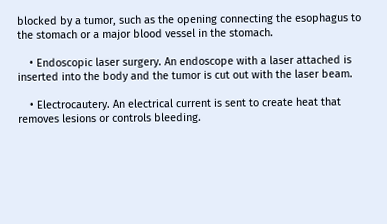blocked by a tumor, such as the opening connecting the esophagus to the stomach or a major blood vessel in the stomach.

    • Endoscopic laser surgery. An endoscope with a laser attached is inserted into the body and the tumor is cut out with the laser beam.

    • Electrocautery. An electrical current is sent to create heat that removes lesions or controls bleeding.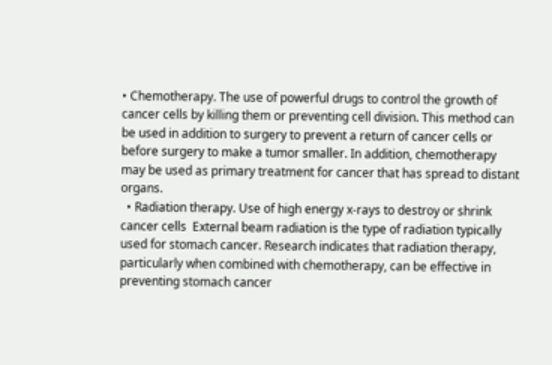• Chemotherapy. The use of powerful drugs to control the growth of cancer cells by killing them or preventing cell division. This method can be used in addition to surgery to prevent a return of cancer cells or before surgery to make a tumor smaller. In addition, chemotherapy may be used as primary treatment for cancer that has spread to distant organs.
  • Radiation therapy. Use of high energy x-rays to destroy or shrink cancer cells  External beam radiation is the type of radiation typically used for stomach cancer. Research indicates that radiation therapy, particularly when combined with chemotherapy, can be effective in preventing stomach cancer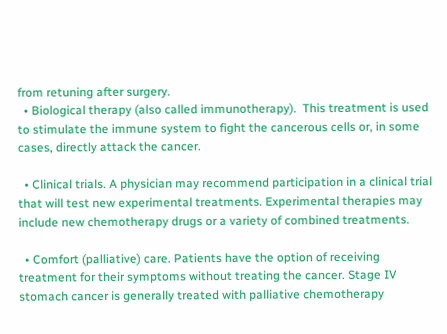from retuning after surgery.
  • Biological therapy (also called immunotherapy).  This treatment is used to stimulate the immune system to fight the cancerous cells or, in some cases, directly attack the cancer.

  • Clinical trials. A physician may recommend participation in a clinical trial that will test new experimental treatments. Experimental therapies may include new chemotherapy drugs or a variety of combined treatments.

  • Comfort (palliative) care. Patients have the option of receiving treatment for their symptoms without treating the cancer. Stage IV stomach cancer is generally treated with palliative chemotherapy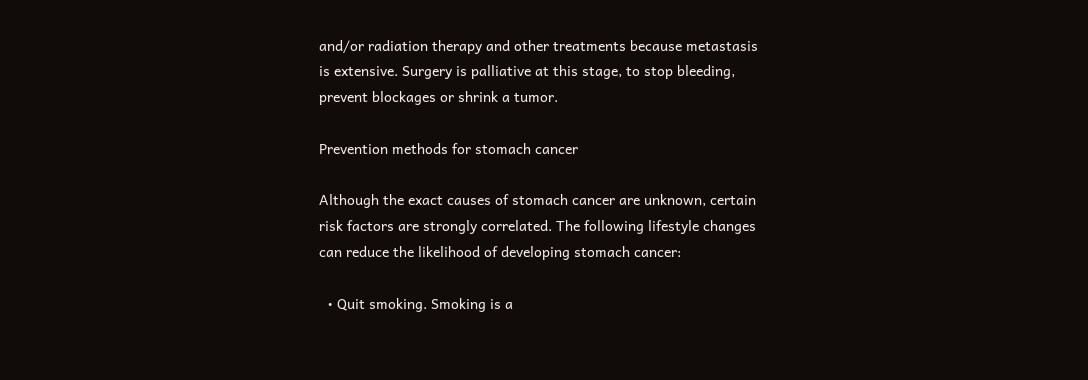and/or radiation therapy and other treatments because metastasis is extensive. Surgery is palliative at this stage, to stop bleeding, prevent blockages or shrink a tumor.

Prevention methods for stomach cancer

Although the exact causes of stomach cancer are unknown, certain risk factors are strongly correlated. The following lifestyle changes can reduce the likelihood of developing stomach cancer:

  • Quit smoking. Smoking is a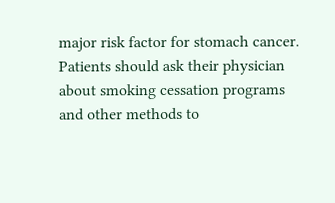major risk factor for stomach cancer. Patients should ask their physician about smoking cessation programs and other methods to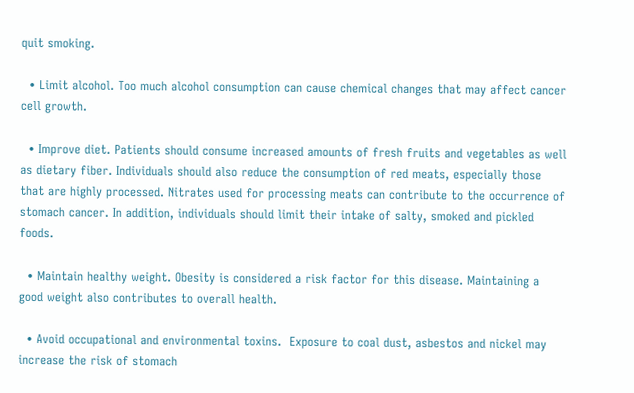quit smoking.

  • Limit alcohol. Too much alcohol consumption can cause chemical changes that may affect cancer cell growth.

  • Improve diet. Patients should consume increased amounts of fresh fruits and vegetables as well as dietary fiber. Individuals should also reduce the consumption of red meats, especially those that are highly processed. Nitrates used for processing meats can contribute to the occurrence of stomach cancer. In addition, individuals should limit their intake of salty, smoked and pickled foods.

  • Maintain healthy weight. Obesity is considered a risk factor for this disease. Maintaining a good weight also contributes to overall health.

  • Avoid occupational and environmental toxins.  Exposure to coal dust, asbestos and nickel may increase the risk of stomach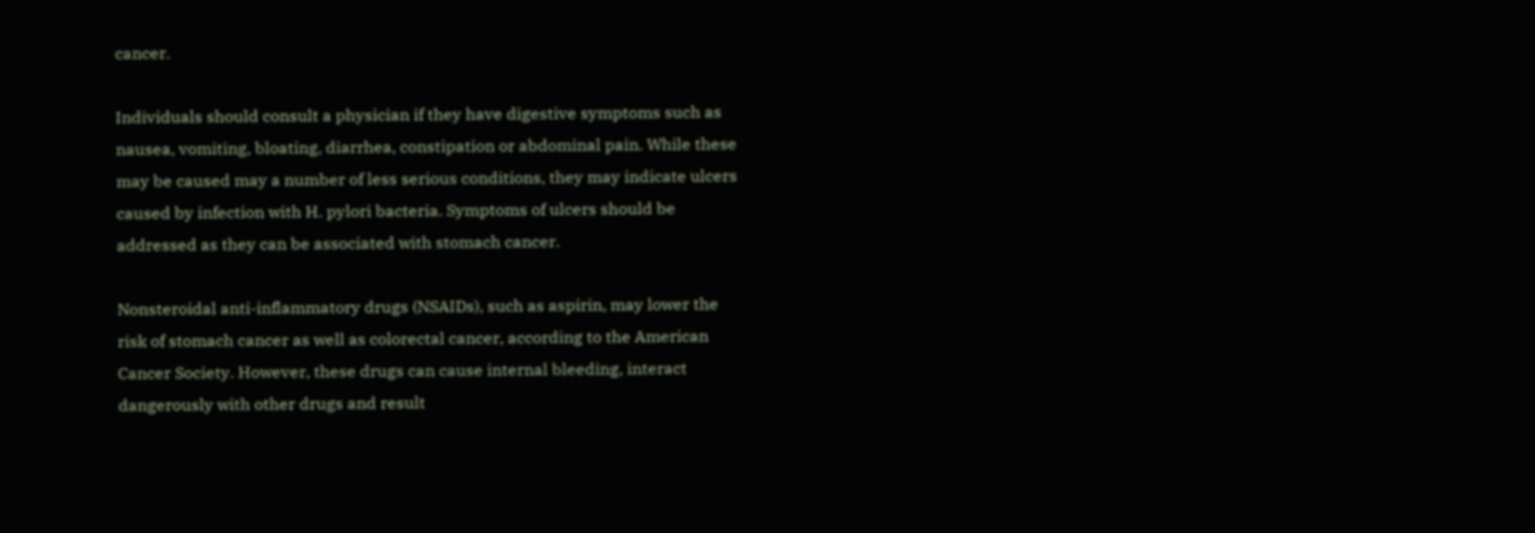cancer.

Individuals should consult a physician if they have digestive symptoms such as nausea, vomiting, bloating, diarrhea, constipation or abdominal pain. While these may be caused may a number of less serious conditions, they may indicate ulcers caused by infection with H. pylori bacteria. Symptoms of ulcers should be addressed as they can be associated with stomach cancer.

Nonsteroidal anti-inflammatory drugs (NSAIDs), such as aspirin, may lower the risk of stomach cancer as well as colorectal cancer, according to the American Cancer Society. However, these drugs can cause internal bleeding, interact dangerously with other drugs and result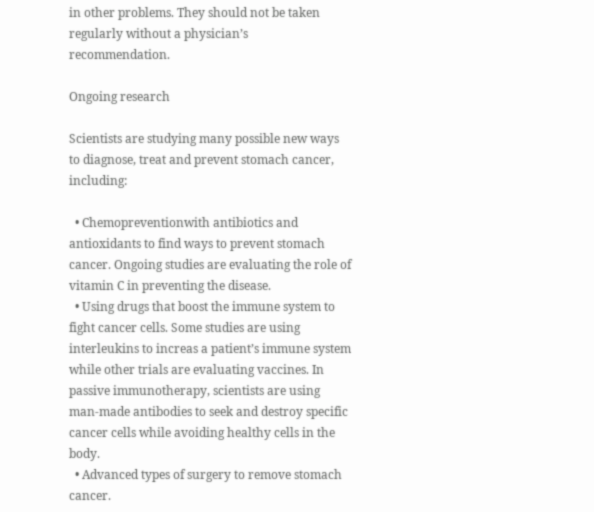in other problems. They should not be taken regularly without a physician’s recommendation.

Ongoing research

Scientists are studying many possible new ways to diagnose, treat and prevent stomach cancer, including:

  • Chemopreventionwith antibiotics and antioxidants to find ways to prevent stomach cancer. Ongoing studies are evaluating the role of vitamin C in preventing the disease.
  • Using drugs that boost the immune system to fight cancer cells. Some studies are using interleukins to increas a patient’s immune system while other trials are evaluating vaccines. In passive immunotherapy, scientists are using man-made antibodies to seek and destroy specific cancer cells while avoiding healthy cells in the body.
  • Advanced types of surgery to remove stomach cancer.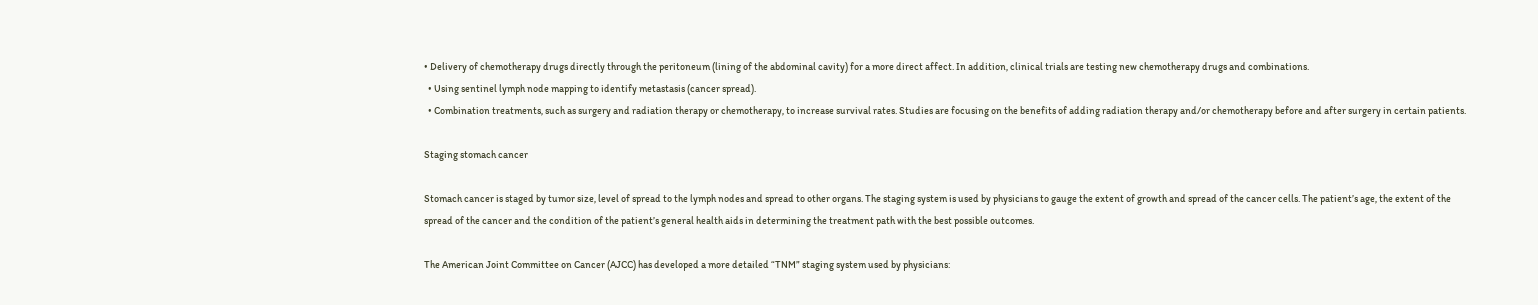• Delivery of chemotherapy drugs directly through the peritoneum (lining of the abdominal cavity) for a more direct affect. In addition, clinical trials are testing new chemotherapy drugs and combinations.
  • Using sentinel lymph node mapping to identify metastasis (cancer spread).
  • Combination treatments, such as surgery and radiation therapy or chemotherapy, to increase survival rates. Studies are focusing on the benefits of adding radiation therapy and/or chemotherapy before and after surgery in certain patients.

Staging stomach cancer

Stomach cancer is staged by tumor size, level of spread to the lymph nodes and spread to other organs. The staging system is used by physicians to gauge the extent of growth and spread of the cancer cells. The patient’s age, the extent of the spread of the cancer and the condition of the patient’s general health aids in determining the treatment path with the best possible outcomes.

The American Joint Committee on Cancer (AJCC) has developed a more detailed “TNM” staging system used by physicians: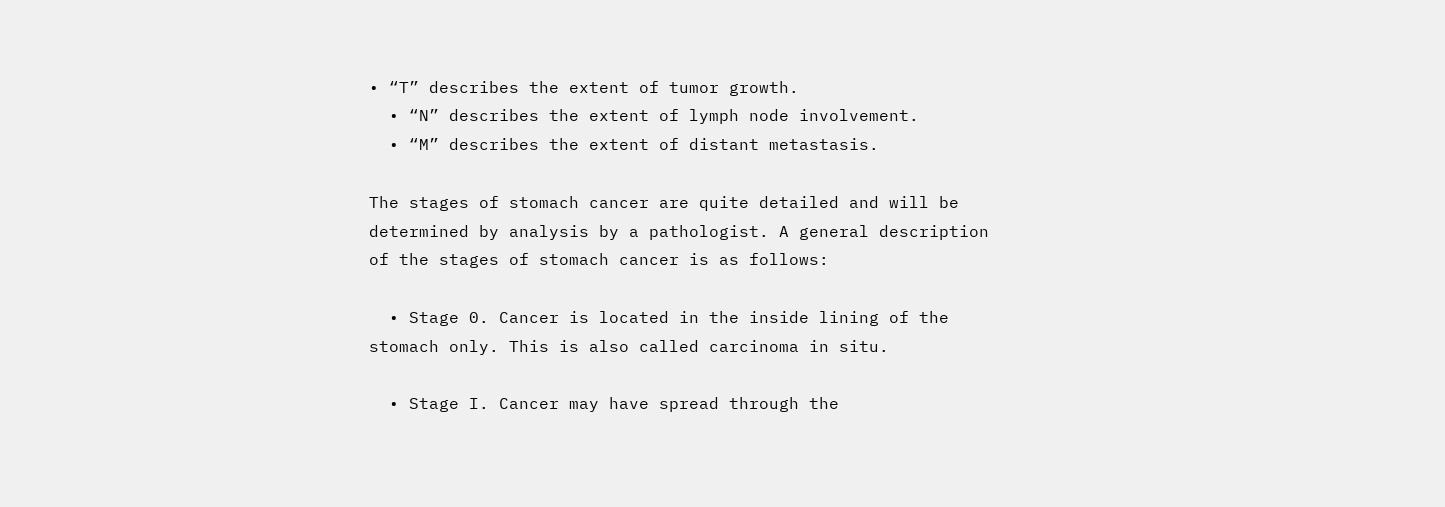• “T” describes the extent of tumor growth.
  • “N” describes the extent of lymph node involvement.
  • “M” describes the extent of distant metastasis.

The stages of stomach cancer are quite detailed and will be determined by analysis by a pathologist. A general description of the stages of stomach cancer is as follows:

  • Stage 0. Cancer is located in the inside lining of the stomach only. This is also called carcinoma in situ.

  • Stage I. Cancer may have spread through the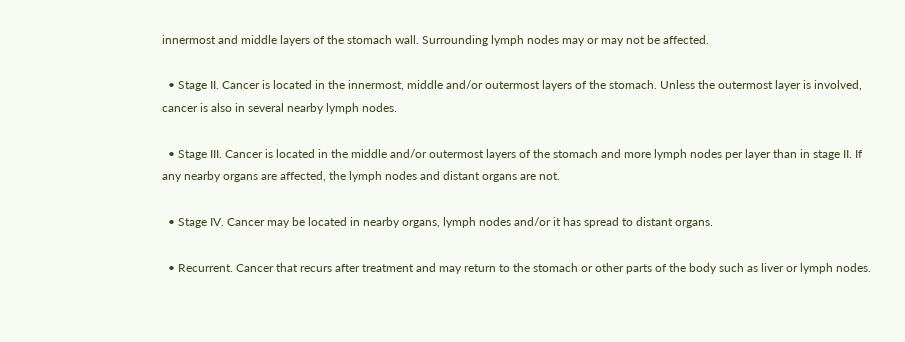innermost and middle layers of the stomach wall. Surrounding lymph nodes may or may not be affected.

  • Stage II. Cancer is located in the innermost, middle and/or outermost layers of the stomach. Unless the outermost layer is involved, cancer is also in several nearby lymph nodes.

  • Stage III. Cancer is located in the middle and/or outermost layers of the stomach and more lymph nodes per layer than in stage II. If any nearby organs are affected, the lymph nodes and distant organs are not.

  • Stage IV. Cancer may be located in nearby organs, lymph nodes and/or it has spread to distant organs.

  • Recurrent. Cancer that recurs after treatment and may return to the stomach or other parts of the body such as liver or lymph nodes.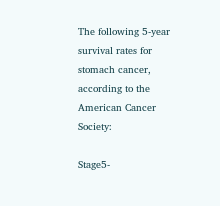The following 5-year survival rates for stomach cancer, according to the American Cancer Society:

Stage5-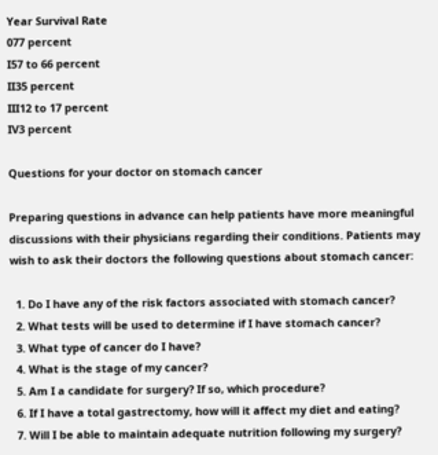Year Survival Rate
077 percent
I57 to 66 percent
II35 percent
III12 to 17 percent
IV3 percent

Questions for your doctor on stomach cancer

Preparing questions in advance can help patients have more meaningful discussions with their physicians regarding their conditions. Patients may wish to ask their doctors the following questions about stomach cancer:

  1. Do I have any of the risk factors associated with stomach cancer?
  2. What tests will be used to determine if I have stomach cancer?
  3. What type of cancer do I have?
  4. What is the stage of my cancer?
  5. Am I a candidate for surgery? If so, which procedure?
  6. If I have a total gastrectomy, how will it affect my diet and eating?
  7. Will I be able to maintain adequate nutrition following my surgery?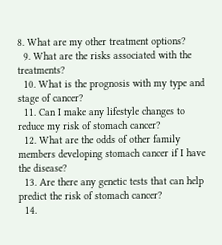8. What are my other treatment options?
  9. What are the risks associated with the treatments?
  10. What is the prognosis with my type and stage of cancer?
  11. Can I make any lifestyle changes to reduce my risk of stomach cancer?
  12. What are the odds of other family members developing stomach cancer if I have the disease?
  13. Are there any genetic tests that can help predict the risk of stomach cancer?
  14.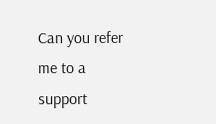Can you refer me to a support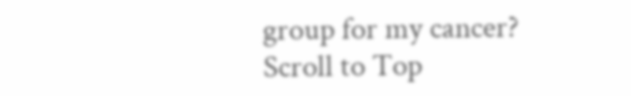group for my cancer?
Scroll to Top